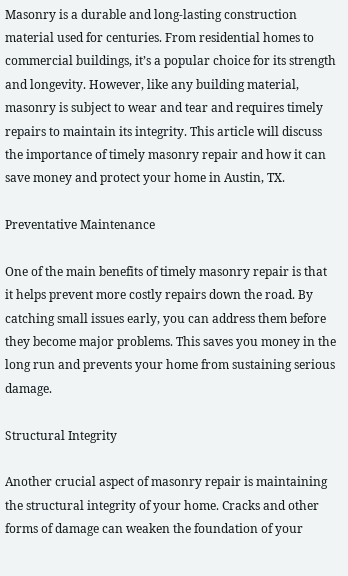Masonry is a durable and long-lasting construction material used for centuries. From residential homes to commercial buildings, it’s a popular choice for its strength and longevity. However, like any building material, masonry is subject to wear and tear and requires timely repairs to maintain its integrity. This article will discuss the importance of timely masonry repair and how it can save money and protect your home in Austin, TX.

Preventative Maintenance

One of the main benefits of timely masonry repair is that it helps prevent more costly repairs down the road. By catching small issues early, you can address them before they become major problems. This saves you money in the long run and prevents your home from sustaining serious damage.

Structural Integrity

Another crucial aspect of masonry repair is maintaining the structural integrity of your home. Cracks and other forms of damage can weaken the foundation of your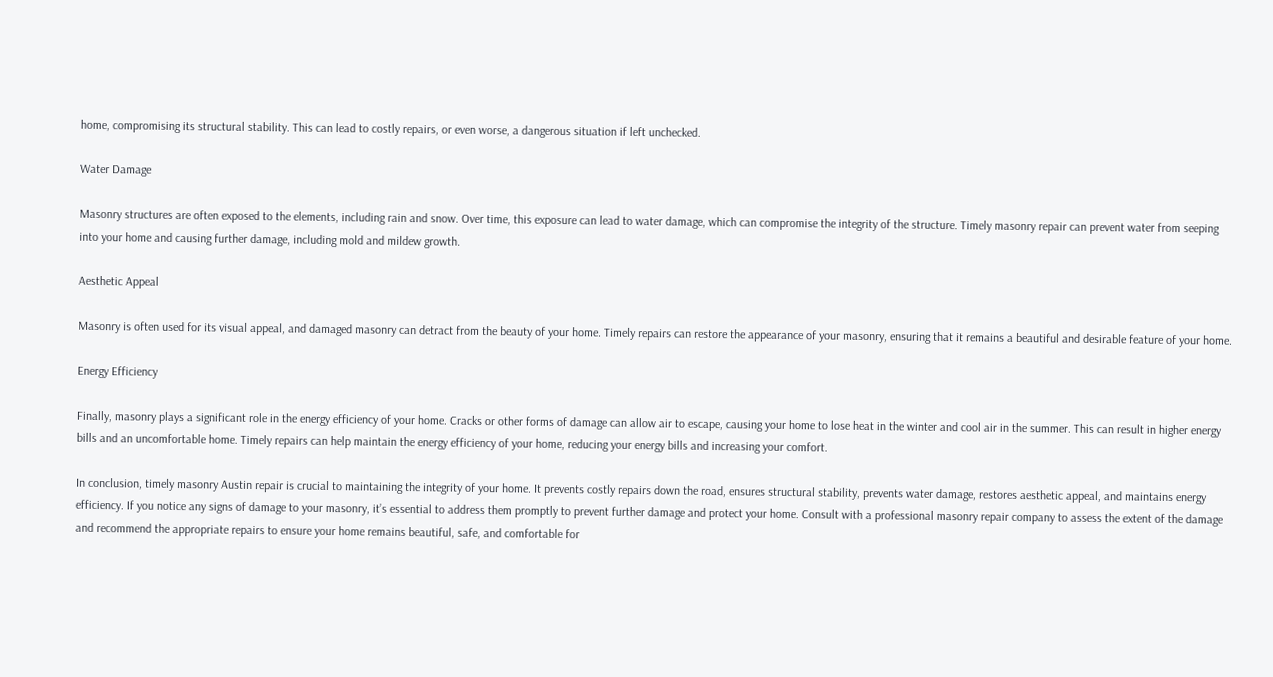home, compromising its structural stability. This can lead to costly repairs, or even worse, a dangerous situation if left unchecked.

Water Damage

Masonry structures are often exposed to the elements, including rain and snow. Over time, this exposure can lead to water damage, which can compromise the integrity of the structure. Timely masonry repair can prevent water from seeping into your home and causing further damage, including mold and mildew growth.

Aesthetic Appeal

Masonry is often used for its visual appeal, and damaged masonry can detract from the beauty of your home. Timely repairs can restore the appearance of your masonry, ensuring that it remains a beautiful and desirable feature of your home.

Energy Efficiency

Finally, masonry plays a significant role in the energy efficiency of your home. Cracks or other forms of damage can allow air to escape, causing your home to lose heat in the winter and cool air in the summer. This can result in higher energy bills and an uncomfortable home. Timely repairs can help maintain the energy efficiency of your home, reducing your energy bills and increasing your comfort.

In conclusion, timely masonry Austin repair is crucial to maintaining the integrity of your home. It prevents costly repairs down the road, ensures structural stability, prevents water damage, restores aesthetic appeal, and maintains energy efficiency. If you notice any signs of damage to your masonry, it’s essential to address them promptly to prevent further damage and protect your home. Consult with a professional masonry repair company to assess the extent of the damage and recommend the appropriate repairs to ensure your home remains beautiful, safe, and comfortable for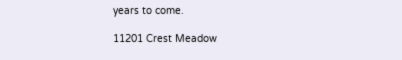years to come.

11201 Crest Meadow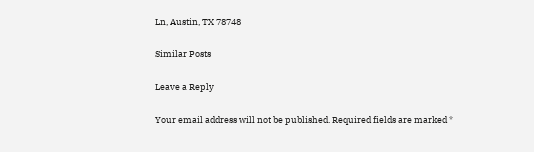Ln, Austin, TX 78748

Similar Posts

Leave a Reply

Your email address will not be published. Required fields are marked *